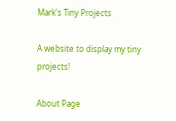Mark's Tiny Projects

A website to display my tiny projects!

About Page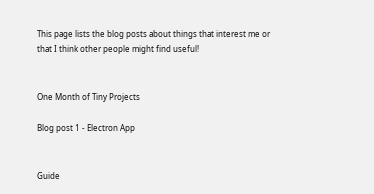This page lists the blog posts about things that interest me or that I think other people might find useful!


One Month of Tiny Projects

Blog post 1 - Electron App


Guide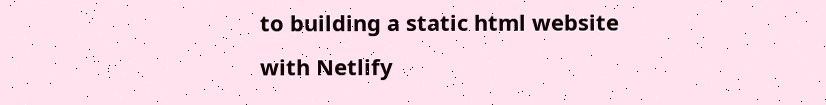to building a static html website with Netlify